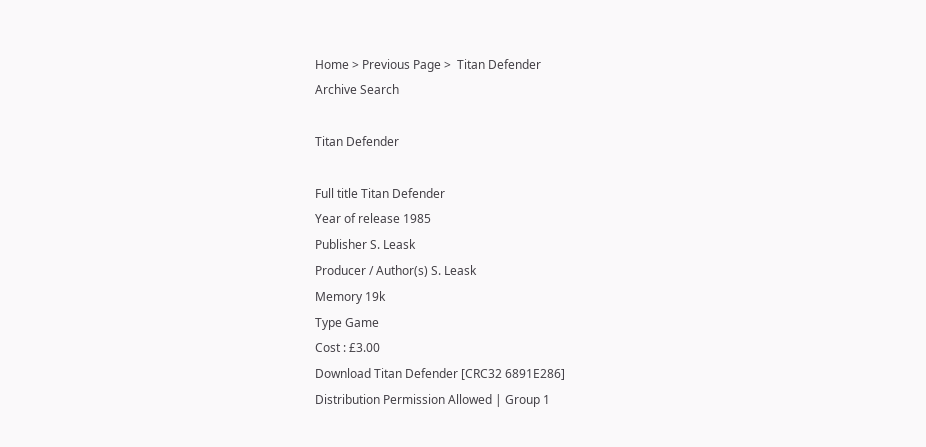Home > Previous Page >  Titan Defender
Archive Search

Titan Defender

Full title Titan Defender
Year of release 1985
Publisher S. Leask
Producer / Author(s) S. Leask
Memory 19k
Type Game
Cost : £3.00
Download Titan Defender [CRC32 6891E286]
Distribution Permission Allowed | Group 1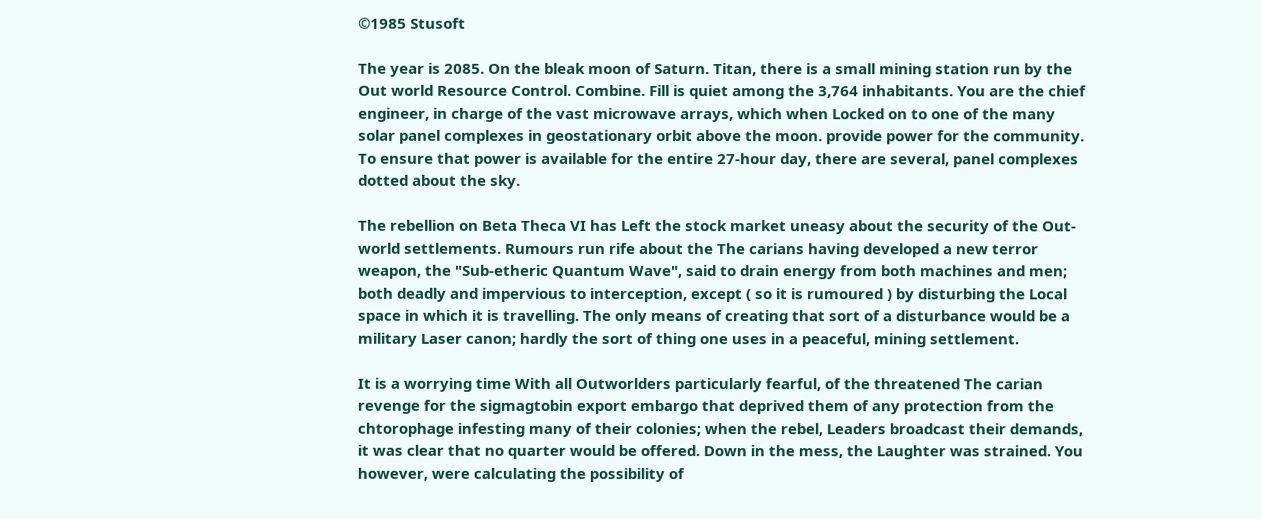©1985 Stusoft

The year is 2085. On the bleak moon of Saturn. Titan, there is a small mining station run by the Out world Resource Control. Combine. Fill is quiet among the 3,764 inhabitants. You are the chief engineer, in charge of the vast microwave arrays, which when Locked on to one of the many solar panel complexes in geostationary orbit above the moon. provide power for the community. To ensure that power is available for the entire 27-hour day, there are several, panel complexes dotted about the sky.

The rebellion on Beta Theca VI has Left the stock market uneasy about the security of the Out- world settlements. Rumours run rife about the The carians having developed a new terror weapon, the "Sub-etheric Quantum Wave", said to drain energy from both machines and men; both deadly and impervious to interception, except ( so it is rumoured ) by disturbing the Local space in which it is travelling. The only means of creating that sort of a disturbance would be a military Laser canon; hardly the sort of thing one uses in a peaceful, mining settlement.

It is a worrying time With all Outworlders particularly fearful, of the threatened The carian revenge for the sigmagtobin export embargo that deprived them of any protection from the chtorophage infesting many of their colonies; when the rebel, Leaders broadcast their demands, it was clear that no quarter would be offered. Down in the mess, the Laughter was strained. You however, were calculating the possibility of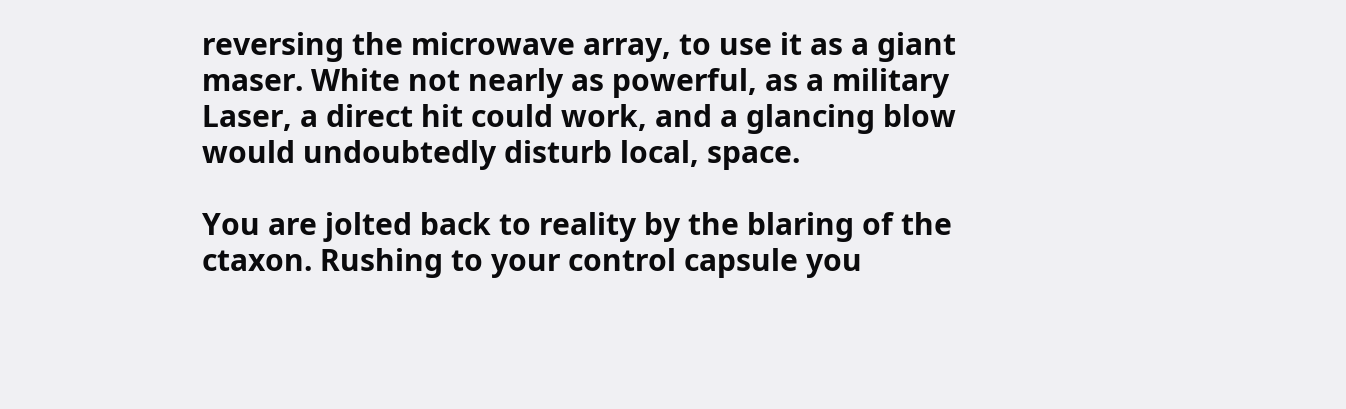reversing the microwave array, to use it as a giant maser. White not nearly as powerful, as a military Laser, a direct hit could work, and a glancing blow would undoubtedly disturb local, space.

You are jolted back to reality by the blaring of the ctaxon. Rushing to your control capsule you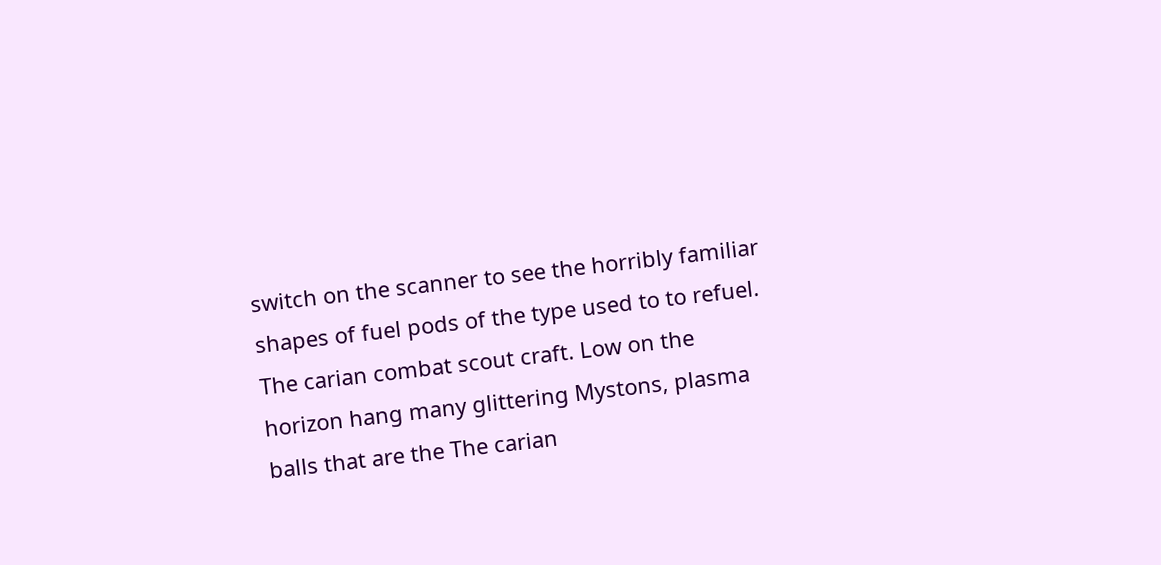switch on the scanner to see the horribly familiar shapes of fuel pods of the type used to to refuel. The carian combat scout craft. Low on the horizon hang many glittering Mystons, plasma balls that are the The carian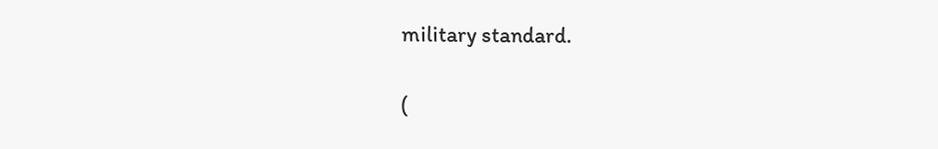military standard.

(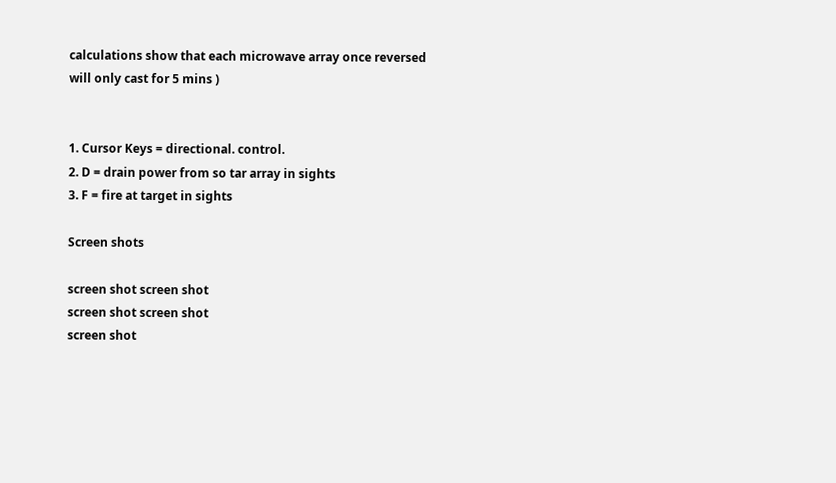calculations show that each microwave array once reversed will only cast for 5 mins )


1. Cursor Keys = directional. control.
2. D = drain power from so tar array in sights
3. F = fire at target in sights

Screen shots

screen shot screen shot
screen shot screen shot
screen shot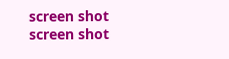screen shot
screen shot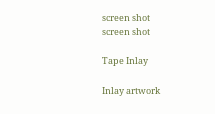screen shot
screen shot

Tape Inlay

Inlay artwork